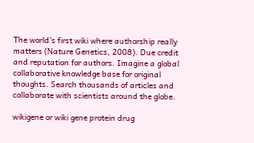The world's first wiki where authorship really matters (Nature Genetics, 2008). Due credit and reputation for authors. Imagine a global collaborative knowledge base for original thoughts. Search thousands of articles and collaborate with scientists around the globe.

wikigene or wiki gene protein drug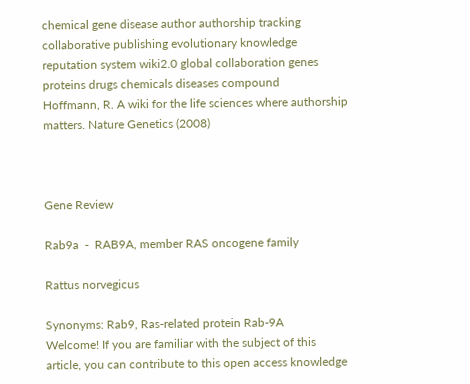chemical gene disease author authorship tracking collaborative publishing evolutionary knowledge reputation system wiki2.0 global collaboration genes proteins drugs chemicals diseases compound
Hoffmann, R. A wiki for the life sciences where authorship matters. Nature Genetics (2008)



Gene Review

Rab9a  -  RAB9A, member RAS oncogene family

Rattus norvegicus

Synonyms: Rab9, Ras-related protein Rab-9A
Welcome! If you are familiar with the subject of this article, you can contribute to this open access knowledge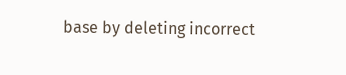base by deleting incorrect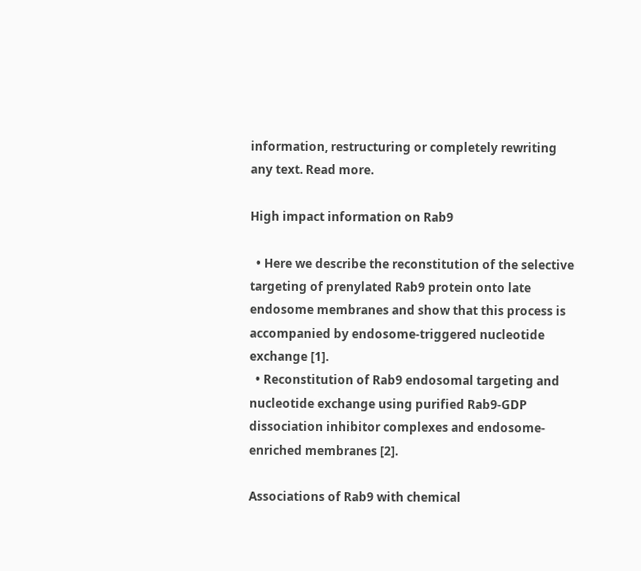information, restructuring or completely rewriting any text. Read more.

High impact information on Rab9

  • Here we describe the reconstitution of the selective targeting of prenylated Rab9 protein onto late endosome membranes and show that this process is accompanied by endosome-triggered nucleotide exchange [1].
  • Reconstitution of Rab9 endosomal targeting and nucleotide exchange using purified Rab9-GDP dissociation inhibitor complexes and endosome-enriched membranes [2].

Associations of Rab9 with chemical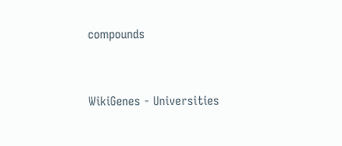compounds


WikiGenes - Universities